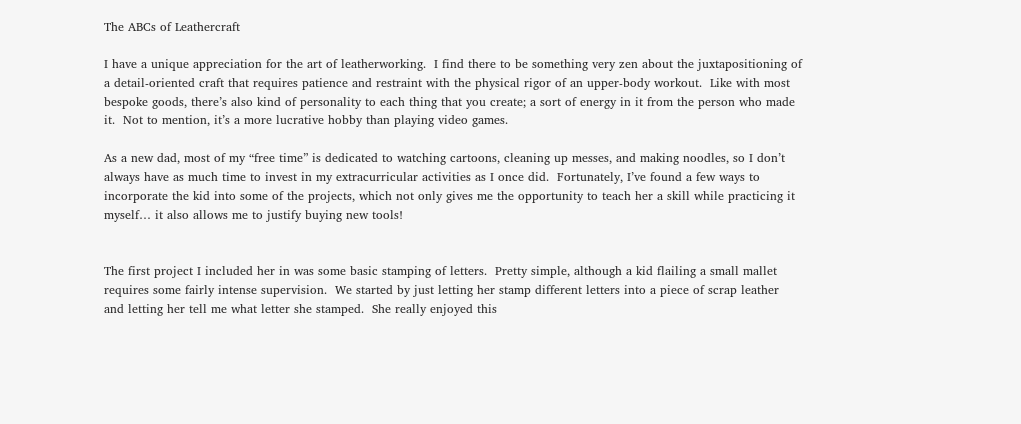The ABCs of Leathercraft

I have a unique appreciation for the art of leatherworking.  I find there to be something very zen about the juxtapositioning of a detail-oriented craft that requires patience and restraint with the physical rigor of an upper-body workout.  Like with most bespoke goods, there’s also kind of personality to each thing that you create; a sort of energy in it from the person who made it.  Not to mention, it’s a more lucrative hobby than playing video games.

As a new dad, most of my “free time” is dedicated to watching cartoons, cleaning up messes, and making noodles, so I don’t always have as much time to invest in my extracurricular activities as I once did.  Fortunately, I’ve found a few ways to incorporate the kid into some of the projects, which not only gives me the opportunity to teach her a skill while practicing it myself… it also allows me to justify buying new tools!


The first project I included her in was some basic stamping of letters.  Pretty simple, although a kid flailing a small mallet requires some fairly intense supervision.  We started by just letting her stamp different letters into a piece of scrap leather and letting her tell me what letter she stamped.  She really enjoyed this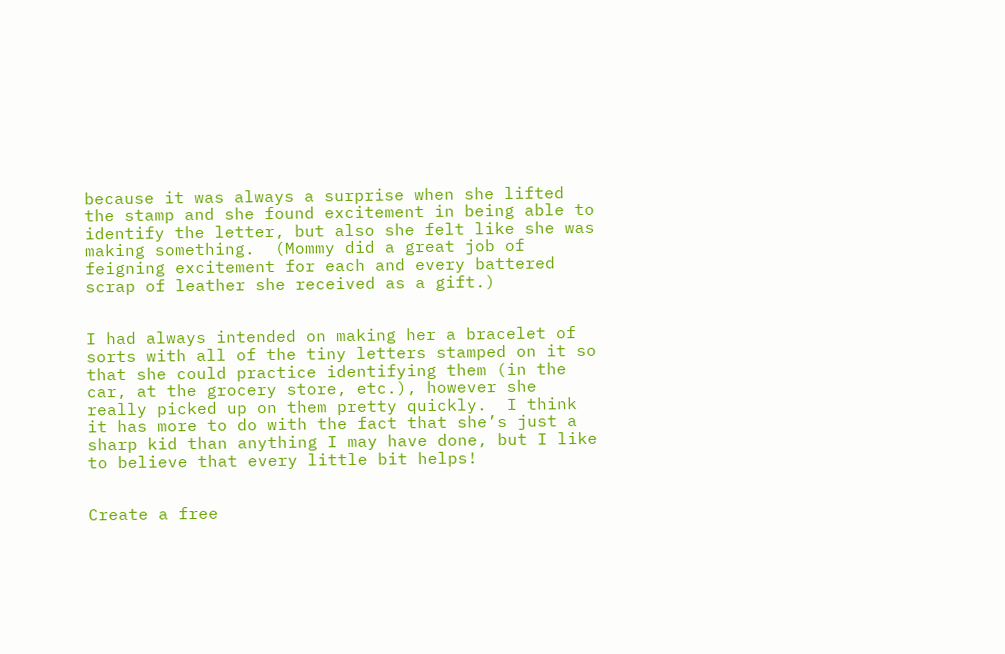because it was always a surprise when she lifted the stamp and she found excitement in being able to identify the letter, but also she felt like she was making something.  (Mommy did a great job of feigning excitement for each and every battered scrap of leather she received as a gift.)


I had always intended on making her a bracelet of sorts with all of the tiny letters stamped on it so that she could practice identifying them (in the car, at the grocery store, etc.), however she really picked up on them pretty quickly.  I think it has more to do with the fact that she’s just a sharp kid than anything I may have done, but I like to believe that every little bit helps!


Create a free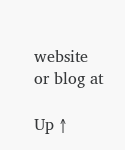website or blog at

Up ↑